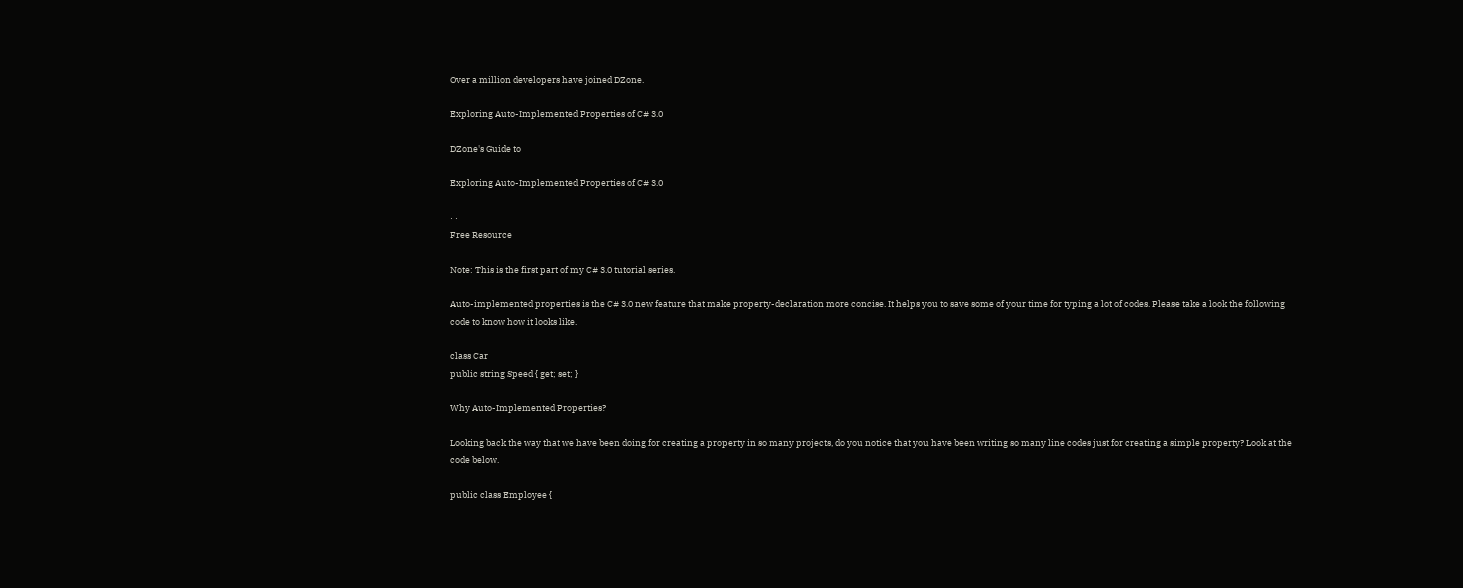Over a million developers have joined DZone.

Exploring Auto-Implemented Properties of C# 3.0

DZone's Guide to

Exploring Auto-Implemented Properties of C# 3.0

· ·
Free Resource

Note: This is the first part of my C# 3.0 tutorial series.

Auto-implemented properties is the C# 3.0 new feature that make property-declaration more concise. It helps you to save some of your time for typing a lot of codes. Please take a look the following code to know how it looks like.

class Car
public string Speed { get; set; }

Why Auto-Implemented Properties?

Looking back the way that we have been doing for creating a property in so many projects, do you notice that you have been writing so many line codes just for creating a simple property? Look at the code below.

public class Employee {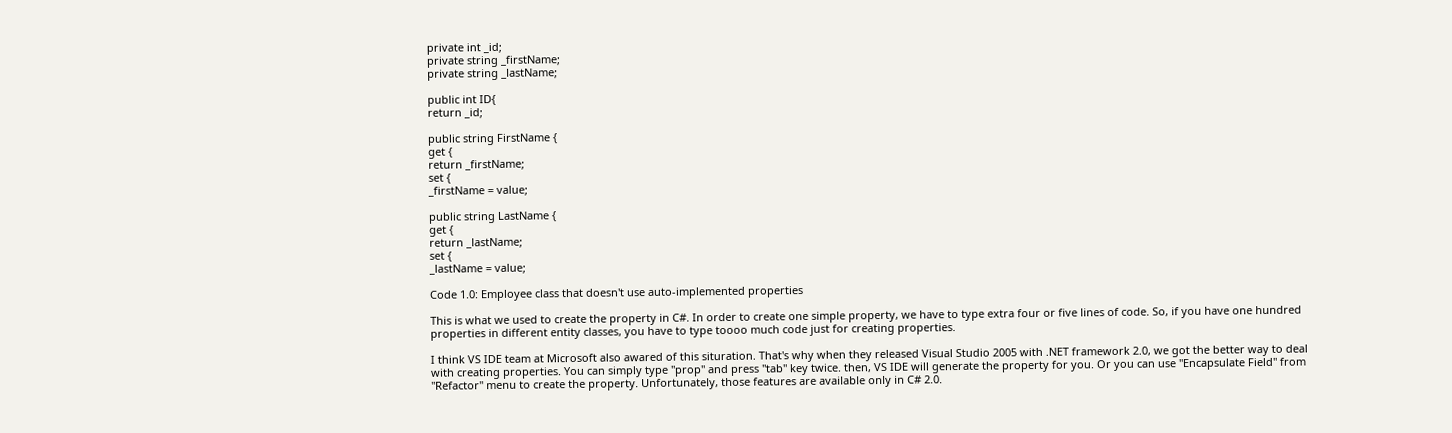private int _id;
private string _firstName;
private string _lastName;

public int ID{
return _id;

public string FirstName {
get {
return _firstName;
set {
_firstName = value;

public string LastName {
get {
return _lastName;
set {
_lastName = value;

Code 1.0: Employee class that doesn't use auto-implemented properties

This is what we used to create the property in C#. In order to create one simple property, we have to type extra four or five lines of code. So, if you have one hundred properties in different entity classes, you have to type toooo much code just for creating properties.

I think VS IDE team at Microsoft also awared of this situration. That's why when they released Visual Studio 2005 with .NET framework 2.0, we got the better way to deal with creating properties. You can simply type "prop" and press "tab" key twice. then, VS IDE will generate the property for you. Or you can use "Encapsulate Field" from "Refactor" menu to create the property. Unfortunately, those features are available only in C# 2.0.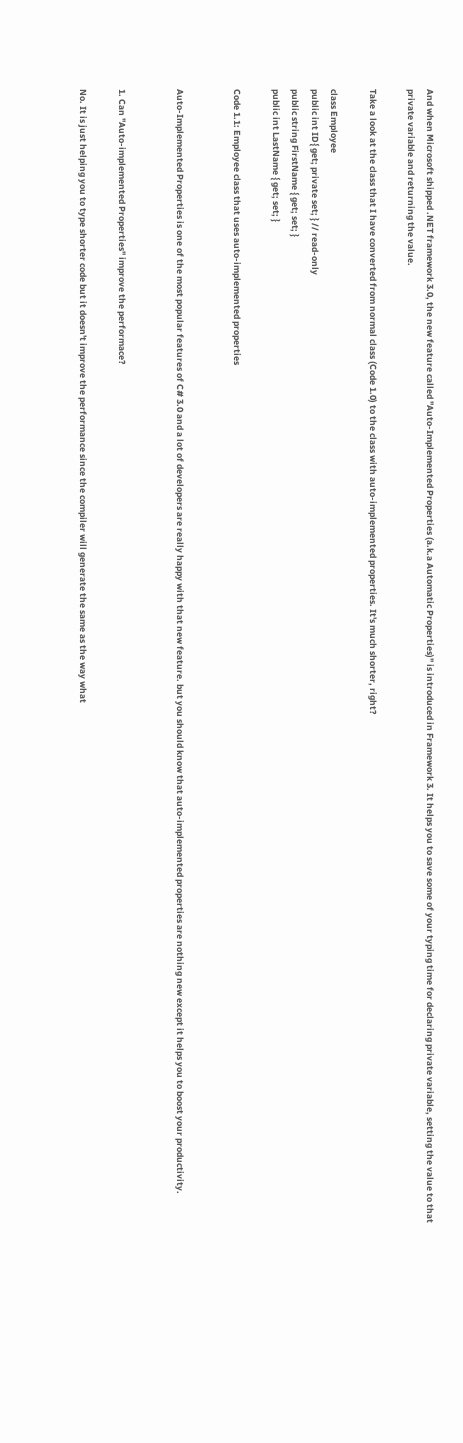And when Microsoft shipped .NET framework 3.0, the new feature called "Auto-Implemented Properties (a.k.a Automatic Properties)" is introduced in Framework 3. It helps you to save some of your typing time for declaring private variable, setting the value to that private variable and returning the value.

Take a look at the class that I have converted from normal class (Code 1.0) to the class with auto-implemented properties. It's much shorter, right?

class Employee
public int ID{ get; private set; } // read-only
public string FirstName { get; set; }
public int LastName { get; set; }

Code 1.1: Employee class that uses auto-implemented properties


Auto-Implemented Properties is one of the most popular features of C# 3.0 and a lot of developers are really happy with that new feature. but you should know that auto-implemented properties are nothing new except it helps you to boost your productivity.


1. Can "Auto-implemented Properties" improve the performace?

No. It is just helping you to type shorter code but it doesn't improve the performance since the compiler will generate the same as the way what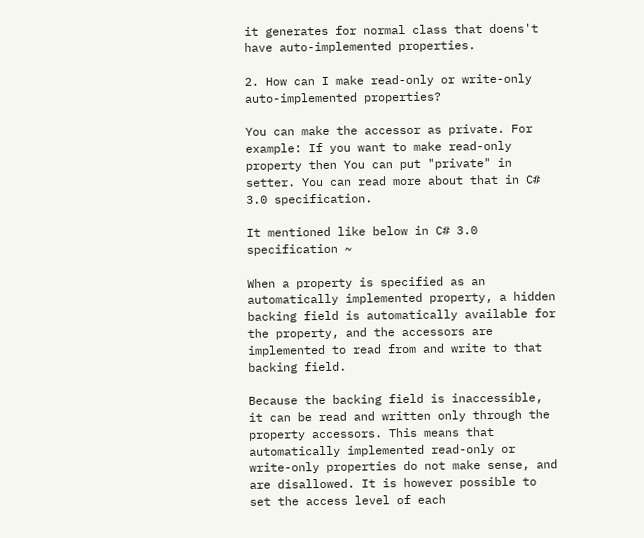it generates for normal class that doens't have auto-implemented properties.

2. How can I make read-only or write-only auto-implemented properties?

You can make the accessor as private. For example: If you want to make read-only property then You can put "private" in setter. You can read more about that in C# 3.0 specification.

It mentioned like below in C# 3.0 specification ~

When a property is specified as an automatically implemented property, a hidden backing field is automatically available for the property, and the accessors are implemented to read from and write to that backing field.

Because the backing field is inaccessible, it can be read and written only through the property accessors. This means that automatically implemented read-only or write-only properties do not make sense, and are disallowed. It is however possible to set the access level of each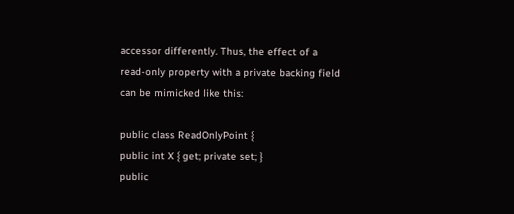accessor differently. Thus, the effect of a read-only property with a private backing field can be mimicked like this:

public class ReadOnlyPoint {
public int X { get; private set; }
public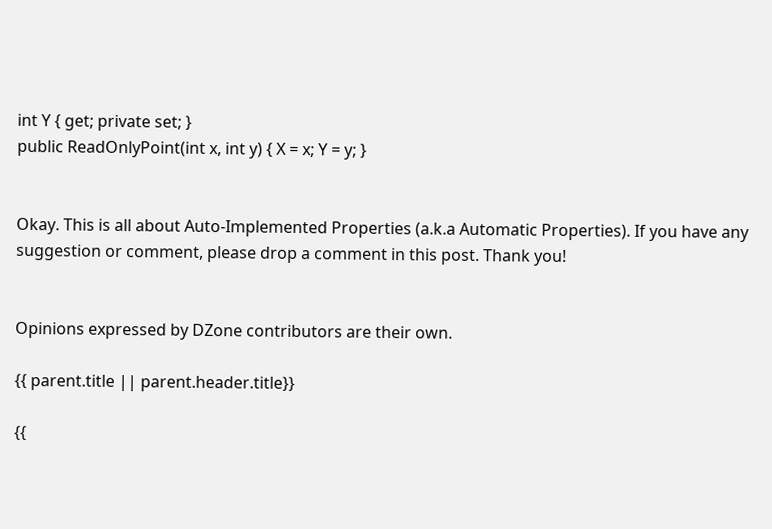int Y { get; private set; }
public ReadOnlyPoint(int x, int y) { X = x; Y = y; }


Okay. This is all about Auto-Implemented Properties (a.k.a Automatic Properties). If you have any suggestion or comment, please drop a comment in this post. Thank you!


Opinions expressed by DZone contributors are their own.

{{ parent.title || parent.header.title}}

{{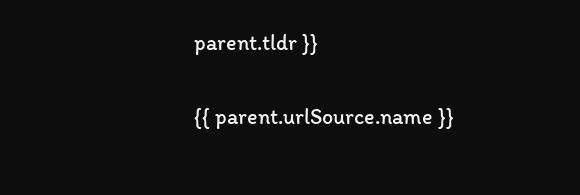parent.tldr }}

{{ parent.urlSource.name }}